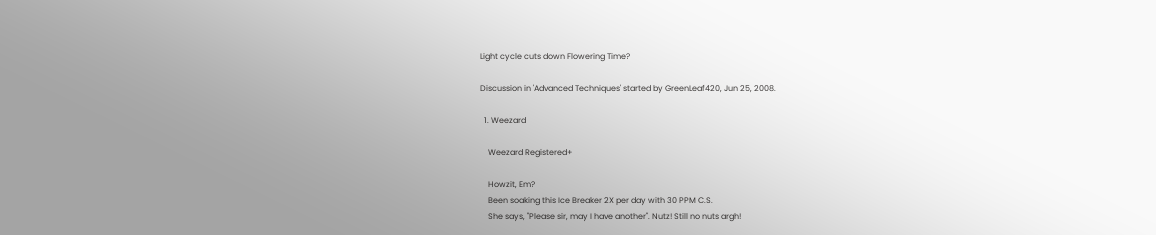Light cycle cuts down Flowering Time?

Discussion in 'Advanced Techniques' started by GreenLeaf420, Jun 25, 2008.

  1. Weezard

    Weezard Registered+

    Howzit, Em?
    Been soaking this Ice Breaker 2X per day with 30 PPM C.S.
    She says, "Please sir, may I have another". Nutz! Still no nuts argh!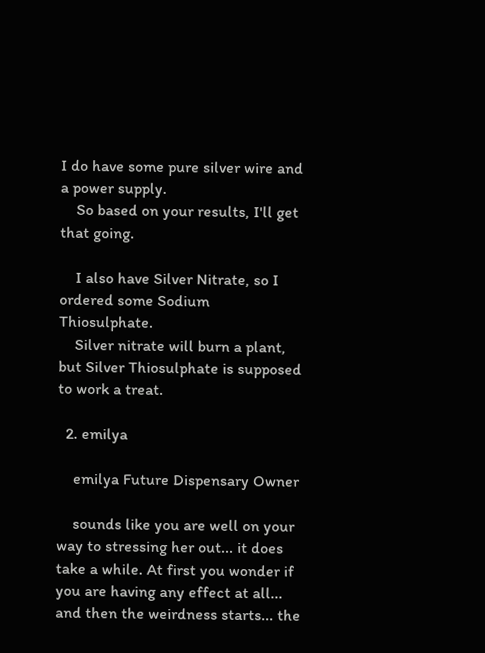I do have some pure silver wire and a power supply.
    So based on your results, I'll get that going.

    I also have Silver Nitrate, so I ordered some Sodium Thiosulphate.
    Silver nitrate will burn a plant, but Silver Thiosulphate is supposed to work a treat.

  2. emilya

    emilya Future Dispensary Owner

    sounds like you are well on your way to stressing her out... it does take a while. At first you wonder if you are having any effect at all... and then the weirdness starts... the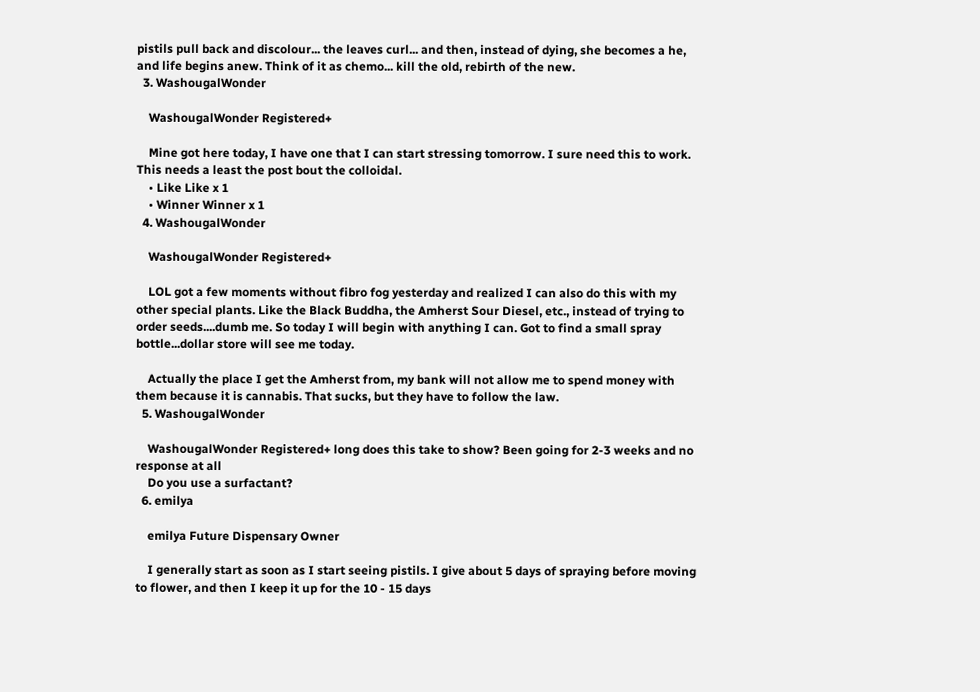pistils pull back and discolour... the leaves curl... and then, instead of dying, she becomes a he, and life begins anew. Think of it as chemo... kill the old, rebirth of the new.
  3. WashougalWonder

    WashougalWonder Registered+

    Mine got here today, I have one that I can start stressing tomorrow. I sure need this to work. This needs a least the post bout the colloidal.
    • Like Like x 1
    • Winner Winner x 1
  4. WashougalWonder

    WashougalWonder Registered+

    LOL got a few moments without fibro fog yesterday and realized I can also do this with my other special plants. Like the Black Buddha, the Amherst Sour Diesel, etc., instead of trying to order seeds....dumb me. So today I will begin with anything I can. Got to find a small spray bottle...dollar store will see me today.

    Actually the place I get the Amherst from, my bank will not allow me to spend money with them because it is cannabis. That sucks, but they have to follow the law.
  5. WashougalWonder

    WashougalWonder Registered+ long does this take to show? Been going for 2-3 weeks and no response at all
    Do you use a surfactant?
  6. emilya

    emilya Future Dispensary Owner

    I generally start as soon as I start seeing pistils. I give about 5 days of spraying before moving to flower, and then I keep it up for the 10 - 15 days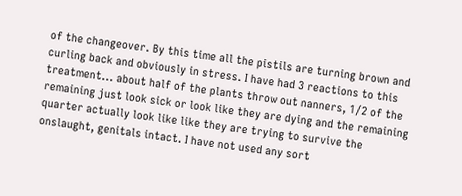of the changeover. By this time all the pistils are turning brown and curling back and obviously in stress. I have had 3 reactions to this treatment... about half of the plants throw out nanners, 1/2 of the remaining just look sick or look like they are dying and the remaining quarter actually look like like they are trying to survive the onslaught, genitals intact. I have not used any sort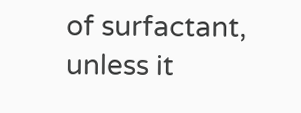of surfactant, unless it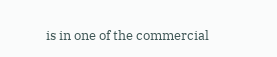is in one of the commercial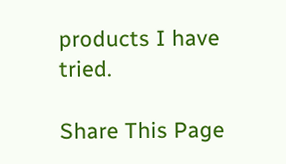products I have tried.

Share This Page